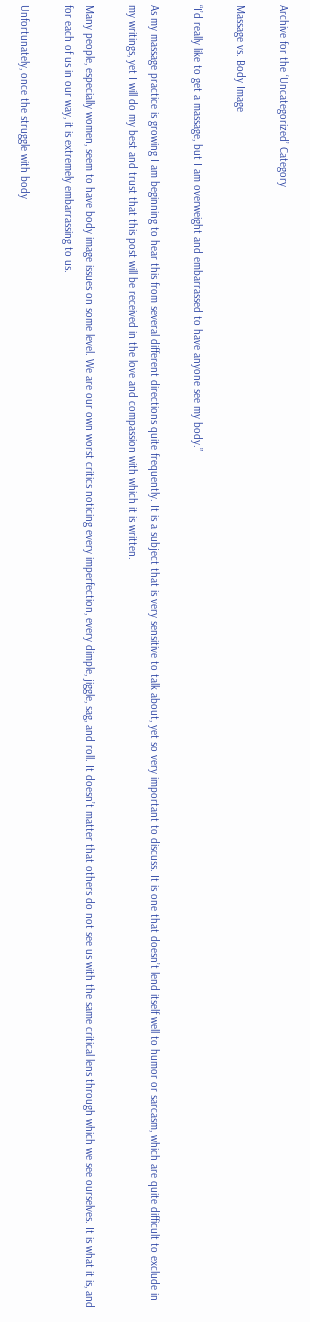Archive for the ‘Uncategorized’ Category

Massage vs. Body Image

“I’d really like to get a massage, but I am overweight and embarrassed to have anyone see my body.”

As my massage practice is growing I am beginning to hear this from several different directions quite frequently. It is a subject that is very sensitive to talk about, yet so very important to discuss. It is one that doesn’t lend itself well to humor or sarcasm, which are quite difficult to exclude in my writings, yet I will do my best and trust that this post will be received in the love and compassion with which it is written.

Many people, especially women, seem to have body image issues on some level. We are our own worst critics noticing every imperfection, every dimple, jiggle, sag, and roll. It doesn’t matter that others do not see us with the same critical lens through which we see ourselves. It is what it is, and for each of us in our way, it is extremely embarrassing to us.

Unfortunately, once the struggle with body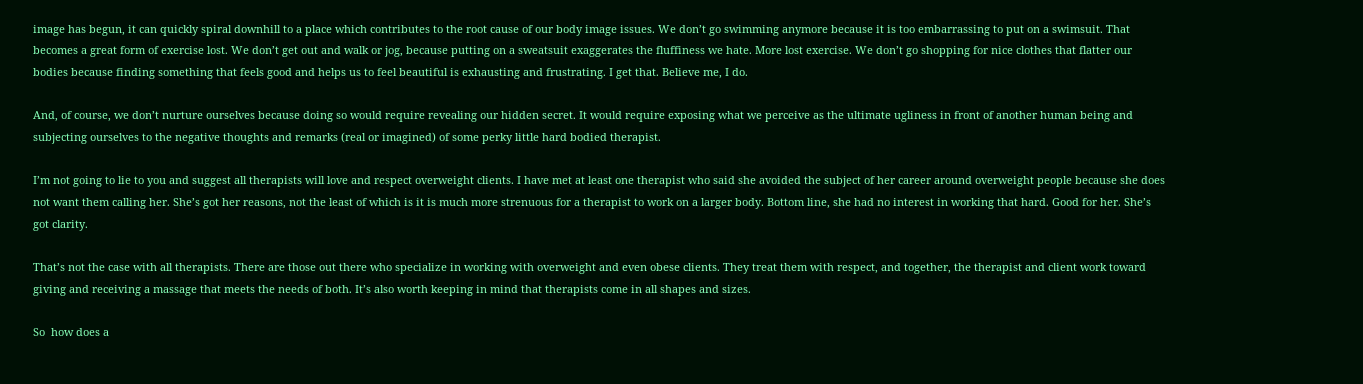image has begun, it can quickly spiral downhill to a place which contributes to the root cause of our body image issues. We don’t go swimming anymore because it is too embarrassing to put on a swimsuit. That becomes a great form of exercise lost. We don’t get out and walk or jog, because putting on a sweatsuit exaggerates the fluffiness we hate. More lost exercise. We don’t go shopping for nice clothes that flatter our bodies because finding something that feels good and helps us to feel beautiful is exhausting and frustrating. I get that. Believe me, I do.

And, of course, we don’t nurture ourselves because doing so would require revealing our hidden secret. It would require exposing what we perceive as the ultimate ugliness in front of another human being and subjecting ourselves to the negative thoughts and remarks (real or imagined) of some perky little hard bodied therapist.

I’m not going to lie to you and suggest all therapists will love and respect overweight clients. I have met at least one therapist who said she avoided the subject of her career around overweight people because she does  not want them calling her. She’s got her reasons, not the least of which is it is much more strenuous for a therapist to work on a larger body. Bottom line, she had no interest in working that hard. Good for her. She’s got clarity.

That’s not the case with all therapists. There are those out there who specialize in working with overweight and even obese clients. They treat them with respect, and together, the therapist and client work toward giving and receiving a massage that meets the needs of both. It’s also worth keeping in mind that therapists come in all shapes and sizes.

So  how does a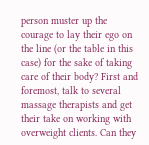person muster up the courage to lay their ego on the line (or the table in this case) for the sake of taking care of their body? First and foremost, talk to several massage therapists and get their take on working with overweight clients. Can they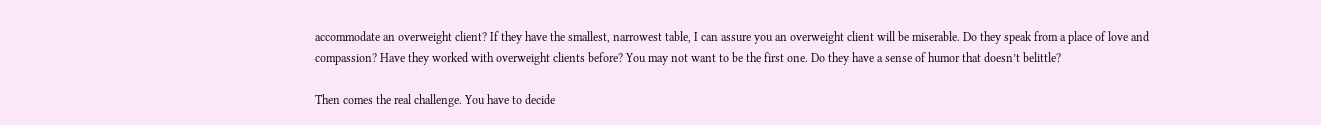accommodate an overweight client? If they have the smallest, narrowest table, I can assure you an overweight client will be miserable. Do they speak from a place of love and compassion? Have they worked with overweight clients before? You may not want to be the first one. Do they have a sense of humor that doesn’t belittle?

Then comes the real challenge. You have to decide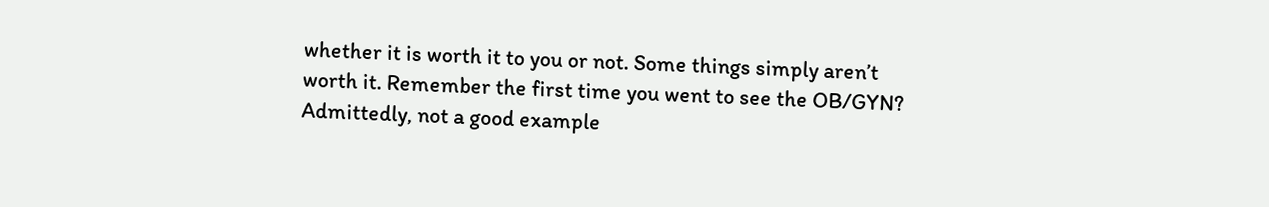whether it is worth it to you or not. Some things simply aren’t worth it. Remember the first time you went to see the OB/GYN? Admittedly, not a good example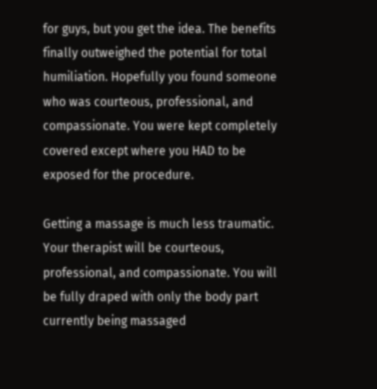for guys, but you get the idea. The benefits finally outweighed the potential for total humiliation. Hopefully you found someone who was courteous, professional, and compassionate. You were kept completely covered except where you HAD to be exposed for the procedure.

Getting a massage is much less traumatic. Your therapist will be courteous, professional, and compassionate. You will be fully draped with only the body part currently being massaged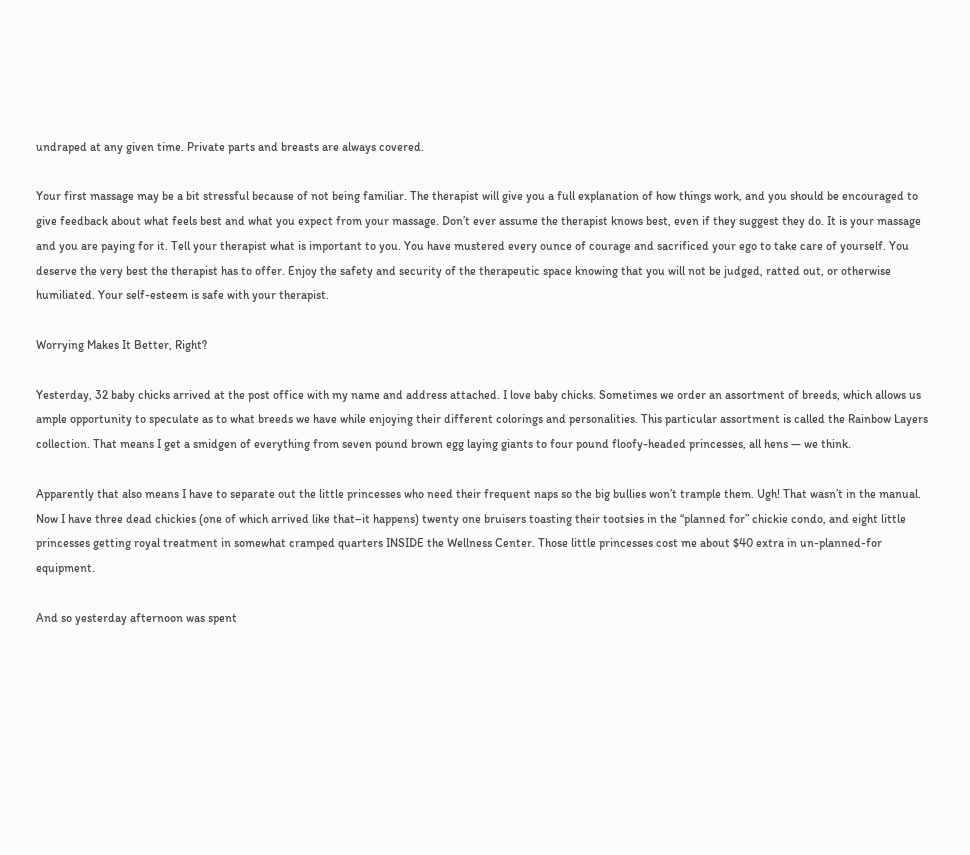undraped at any given time. Private parts and breasts are always covered.

Your first massage may be a bit stressful because of not being familiar. The therapist will give you a full explanation of how things work, and you should be encouraged to give feedback about what feels best and what you expect from your massage. Don’t ever assume the therapist knows best, even if they suggest they do. It is your massage and you are paying for it. Tell your therapist what is important to you. You have mustered every ounce of courage and sacrificed your ego to take care of yourself. You deserve the very best the therapist has to offer. Enjoy the safety and security of the therapeutic space knowing that you will not be judged, ratted out, or otherwise humiliated. Your self-esteem is safe with your therapist.

Worrying Makes It Better, Right?

Yesterday, 32 baby chicks arrived at the post office with my name and address attached. I love baby chicks. Sometimes we order an assortment of breeds, which allows us ample opportunity to speculate as to what breeds we have while enjoying their different colorings and personalities. This particular assortment is called the Rainbow Layers collection. That means I get a smidgen of everything from seven pound brown egg laying giants to four pound floofy-headed princesses, all hens — we think.

Apparently that also means I have to separate out the little princesses who need their frequent naps so the big bullies won’t trample them. Ugh! That wasn’t in the manual. Now I have three dead chickies (one of which arrived like that–it happens) twenty one bruisers toasting their tootsies in the “planned for” chickie condo, and eight little princesses getting royal treatment in somewhat cramped quarters INSIDE the Wellness Center. Those little princesses cost me about $40 extra in un-planned-for equipment.

And so yesterday afternoon was spent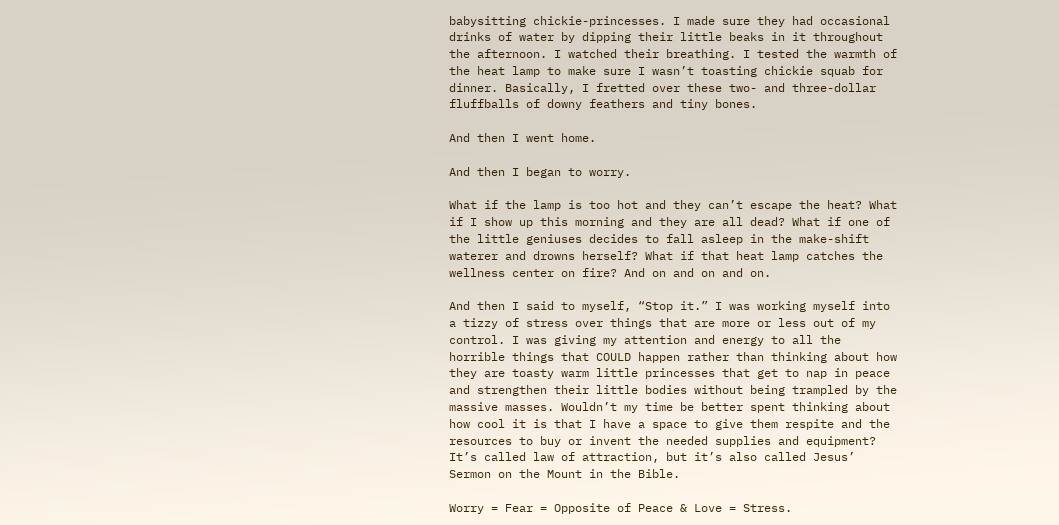babysitting chickie-princesses. I made sure they had occasional drinks of water by dipping their little beaks in it throughout the afternoon. I watched their breathing. I tested the warmth of the heat lamp to make sure I wasn’t toasting chickie squab for dinner. Basically, I fretted over these two- and three-dollar fluffballs of downy feathers and tiny bones.

And then I went home.

And then I began to worry.

What if the lamp is too hot and they can’t escape the heat? What if I show up this morning and they are all dead? What if one of the little geniuses decides to fall asleep in the make-shift waterer and drowns herself? What if that heat lamp catches the wellness center on fire? And on and on and on.

And then I said to myself, “Stop it.” I was working myself into a tizzy of stress over things that are more or less out of my control. I was giving my attention and energy to all the horrible things that COULD happen rather than thinking about how they are toasty warm little princesses that get to nap in peace and strengthen their little bodies without being trampled by the massive masses. Wouldn’t my time be better spent thinking about how cool it is that I have a space to give them respite and the resources to buy or invent the needed supplies and equipment? It’s called law of attraction, but it’s also called Jesus’ Sermon on the Mount in the Bible.

Worry = Fear = Opposite of Peace & Love = Stress.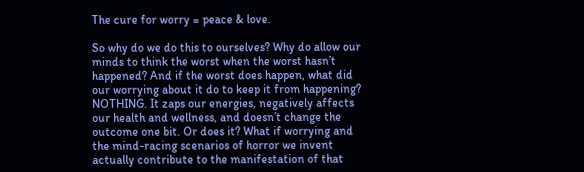The cure for worry = peace & love.

So why do we do this to ourselves? Why do allow our minds to think the worst when the worst hasn’t happened? And if the worst does happen, what did our worrying about it do to keep it from happening? NOTHING. It zaps our energies, negatively affects our health and wellness, and doesn’t change the outcome one bit. Or does it? What if worrying and the mind-racing scenarios of horror we invent actually contribute to the manifestation of that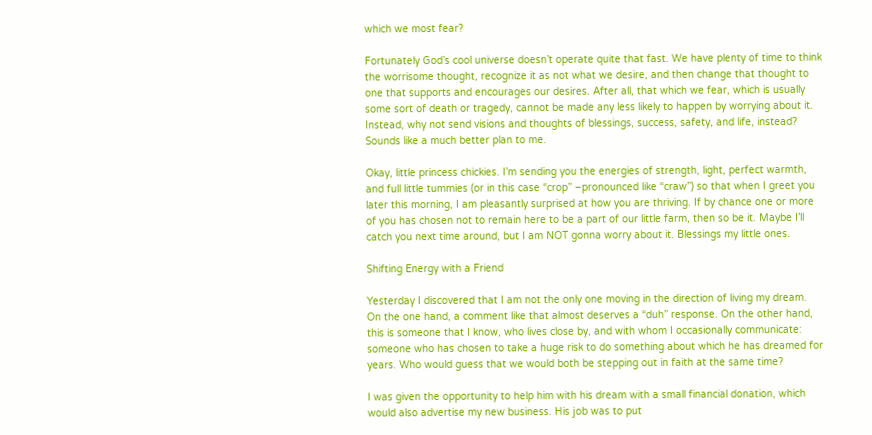which we most fear?

Fortunately God’s cool universe doesn’t operate quite that fast. We have plenty of time to think the worrisome thought, recognize it as not what we desire, and then change that thought to one that supports and encourages our desires. After all, that which we fear, which is usually some sort of death or tragedy, cannot be made any less likely to happen by worrying about it. Instead, why not send visions and thoughts of blessings, success, safety, and life, instead?  Sounds like a much better plan to me.

Okay, little princess chickies. I’m sending you the energies of strength, light, perfect warmth, and full little tummies (or in this case “crop” –pronounced like “craw”) so that when I greet you later this morning, I am pleasantly surprised at how you are thriving. If by chance one or more of you has chosen not to remain here to be a part of our little farm, then so be it. Maybe I’ll catch you next time around, but I am NOT gonna worry about it. Blessings my little ones.

Shifting Energy with a Friend

Yesterday I discovered that I am not the only one moving in the direction of living my dream.  On the one hand, a comment like that almost deserves a “duh” response. On the other hand, this is someone that I know, who lives close by, and with whom I occasionally communicate: someone who has chosen to take a huge risk to do something about which he has dreamed for years. Who would guess that we would both be stepping out in faith at the same time?

I was given the opportunity to help him with his dream with a small financial donation, which would also advertise my new business. His job was to put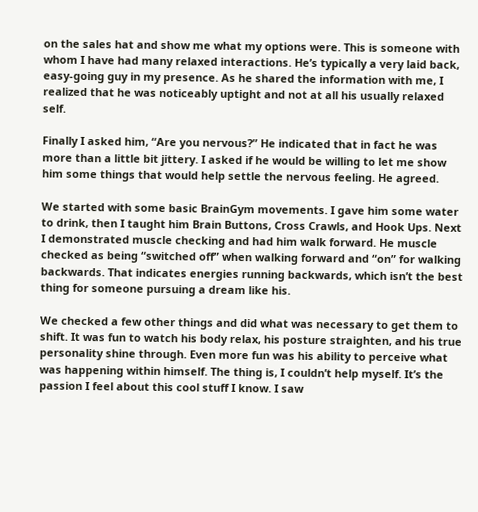on the sales hat and show me what my options were. This is someone with whom I have had many relaxed interactions. He’s typically a very laid back, easy-going guy in my presence. As he shared the information with me, I realized that he was noticeably uptight and not at all his usually relaxed self.

Finally I asked him, “Are you nervous?” He indicated that in fact he was more than a little bit jittery. I asked if he would be willing to let me show him some things that would help settle the nervous feeling. He agreed.

We started with some basic BrainGym movements. I gave him some water to drink, then I taught him Brain Buttons, Cross Crawls, and Hook Ups. Next I demonstrated muscle checking and had him walk forward. He muscle checked as being “switched off” when walking forward and “on” for walking backwards. That indicates energies running backwards, which isn’t the best thing for someone pursuing a dream like his.

We checked a few other things and did what was necessary to get them to shift. It was fun to watch his body relax, his posture straighten, and his true personality shine through. Even more fun was his ability to perceive what was happening within himself. The thing is, I couldn’t help myself. It’s the passion I feel about this cool stuff I know. I saw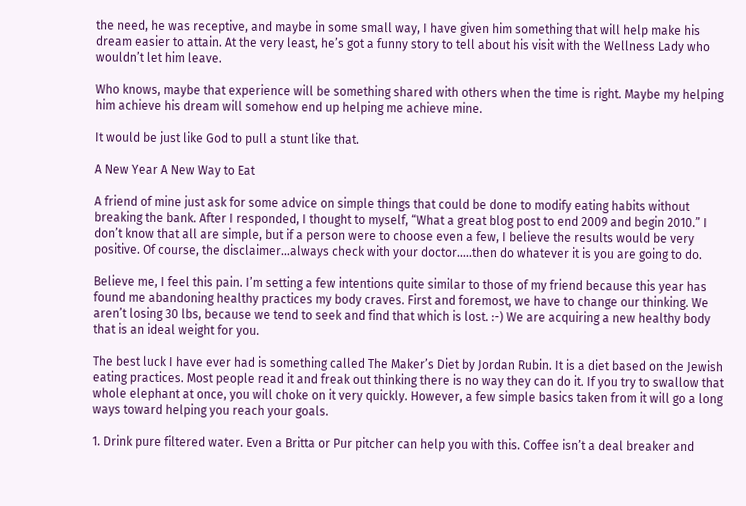the need, he was receptive, and maybe in some small way, I have given him something that will help make his dream easier to attain. At the very least, he’s got a funny story to tell about his visit with the Wellness Lady who wouldn’t let him leave.

Who knows, maybe that experience will be something shared with others when the time is right. Maybe my helping him achieve his dream will somehow end up helping me achieve mine.

It would be just like God to pull a stunt like that.

A New Year A New Way to Eat

A friend of mine just ask for some advice on simple things that could be done to modify eating habits without breaking the bank. After I responded, I thought to myself, “What a great blog post to end 2009 and begin 2010.” I don’t know that all are simple, but if a person were to choose even a few, I believe the results would be very positive. Of course, the disclaimer…always check with your doctor…..then do whatever it is you are going to do.

Believe me, I feel this pain. I’m setting a few intentions quite similar to those of my friend because this year has found me abandoning healthy practices my body craves. First and foremost, we have to change our thinking. We aren’t losing 30 lbs, because we tend to seek and find that which is lost. :-) We are acquiring a new healthy body that is an ideal weight for you.

The best luck I have ever had is something called The Maker’s Diet by Jordan Rubin. It is a diet based on the Jewish eating practices. Most people read it and freak out thinking there is no way they can do it. If you try to swallow that whole elephant at once, you will choke on it very quickly. However, a few simple basics taken from it will go a long ways toward helping you reach your goals.

1. Drink pure filtered water. Even a Britta or Pur pitcher can help you with this. Coffee isn’t a deal breaker and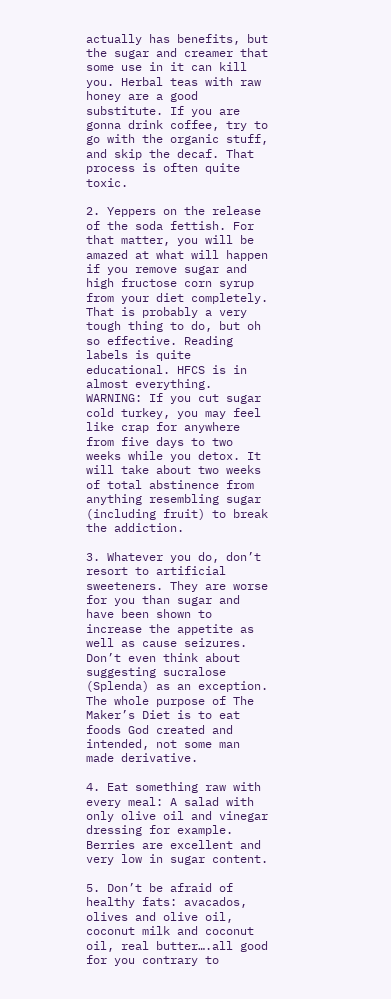actually has benefits, but the sugar and creamer that some use in it can kill you. Herbal teas with raw honey are a good substitute. If you are gonna drink coffee, try to go with the organic stuff, and skip the decaf. That process is often quite toxic.

2. Yeppers on the release of the soda fettish. For that matter, you will be amazed at what will happen if you remove sugar and high fructose corn syrup from your diet completely. That is probably a very tough thing to do, but oh so effective. Reading labels is quite educational. HFCS is in almost everything. WARNING: If you cut sugar cold turkey, you may feel like crap for anywhere from five days to two weeks while you detox. It will take about two weeks of total abstinence from anything resembling sugar (including fruit) to break the addiction.

3. Whatever you do, don’t resort to artificial sweeteners. They are worse for you than sugar and have been shown to increase the appetite as well as cause seizures. Don’t even think about suggesting sucralose (Splenda) as an exception. The whole purpose of The Maker’s Diet is to eat foods God created and intended, not some man made derivative.

4. Eat something raw with every meal: A salad with only olive oil and vinegar dressing for example. Berries are excellent and very low in sugar content.

5. Don’t be afraid of healthy fats: avacados, olives and olive oil, coconut milk and coconut oil, real butter….all good for you contrary to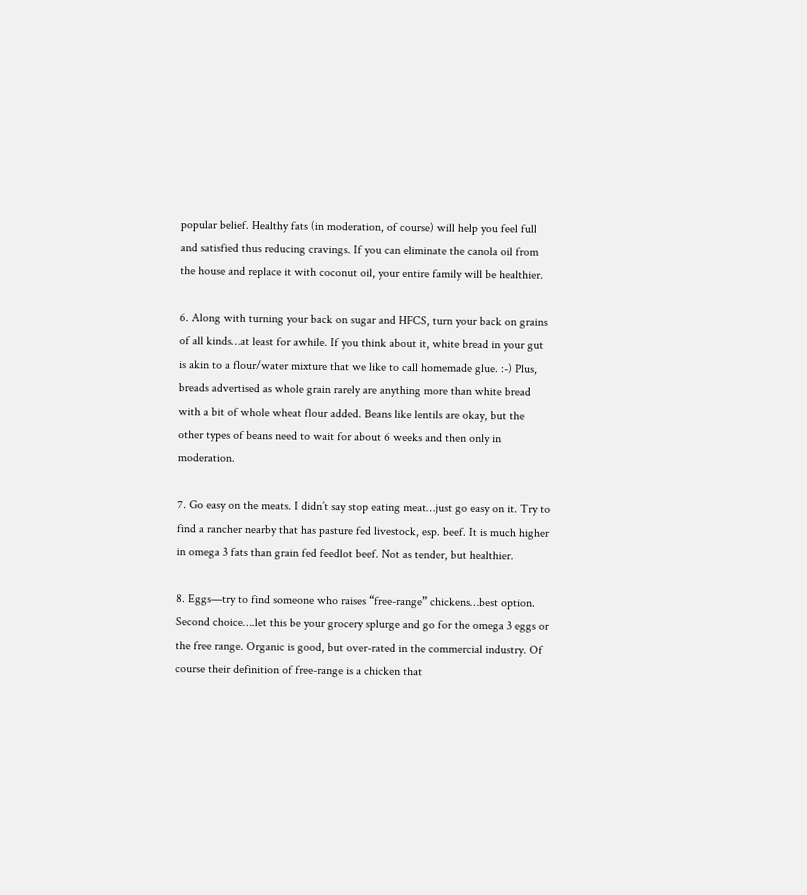popular belief. Healthy fats (in moderation, of course) will help you feel full and satisfied thus reducing cravings. If you can eliminate the canola oil from the house and replace it with coconut oil, your entire family will be healthier.

6. Along with turning your back on sugar and HFCS, turn your back on grains of all kinds…at least for awhile. If you think about it, white bread in your gut is akin to a flour/water mixture that we like to call homemade glue. :-) Plus, breads advertised as whole grain rarely are anything more than white bread with a bit of whole wheat flour added. Beans like lentils are okay, but the other types of beans need to wait for about 6 weeks and then only in moderation.

7. Go easy on the meats. I didn’t say stop eating meat…just go easy on it. Try to find a rancher nearby that has pasture fed livestock, esp. beef. It is much higher in omega 3 fats than grain fed feedlot beef. Not as tender, but healthier.

8. Eggs—try to find someone who raises “free-range” chickens…best option. Second choice….let this be your grocery splurge and go for the omega 3 eggs or the free range. Organic is good, but over-rated in the commercial industry. Of course their definition of free-range is a chicken that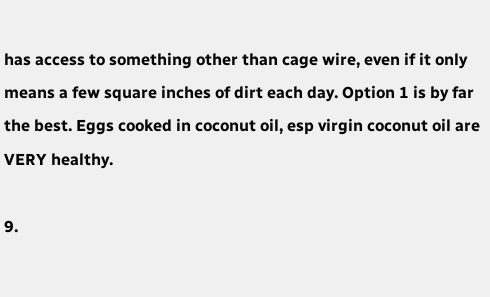has access to something other than cage wire, even if it only means a few square inches of dirt each day. Option 1 is by far the best. Eggs cooked in coconut oil, esp virgin coconut oil are VERY healthy.

9.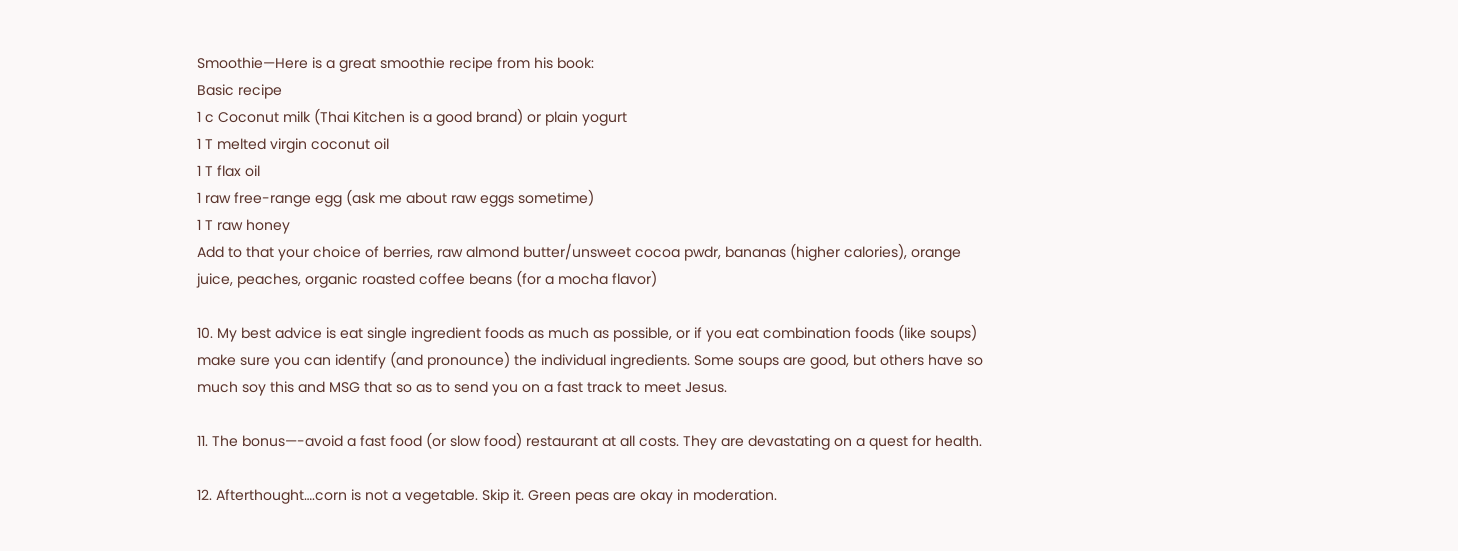Smoothie—Here is a great smoothie recipe from his book:
Basic recipe
1 c Coconut milk (Thai Kitchen is a good brand) or plain yogurt
1 T melted virgin coconut oil
1 T flax oil
1 raw free-range egg (ask me about raw eggs sometime)
1 T raw honey
Add to that your choice of berries, raw almond butter/unsweet cocoa pwdr, bananas (higher calories), orange juice, peaches, organic roasted coffee beans (for a mocha flavor)

10. My best advice is eat single ingredient foods as much as possible, or if you eat combination foods (like soups) make sure you can identify (and pronounce) the individual ingredients. Some soups are good, but others have so much soy this and MSG that so as to send you on a fast track to meet Jesus.

11. The bonus—-avoid a fast food (or slow food) restaurant at all costs. They are devastating on a quest for health.

12. Afterthought….corn is not a vegetable. Skip it. Green peas are okay in moderation.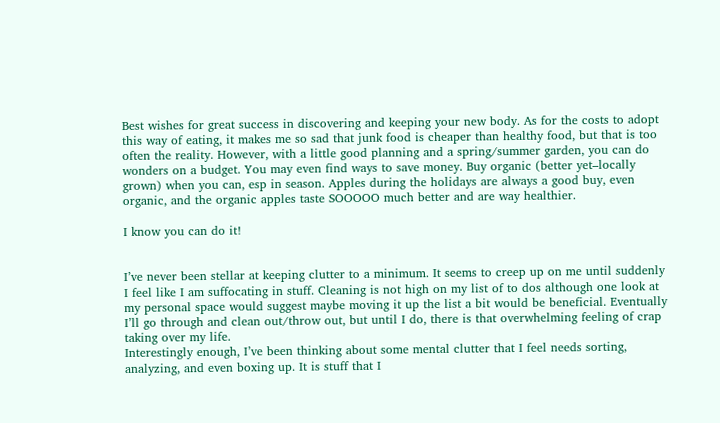Best wishes for great success in discovering and keeping your new body. As for the costs to adopt this way of eating, it makes me so sad that junk food is cheaper than healthy food, but that is too often the reality. However, with a little good planning and a spring/summer garden, you can do wonders on a budget. You may even find ways to save money. Buy organic (better yet–locally grown) when you can, esp in season. Apples during the holidays are always a good buy, even organic, and the organic apples taste SOOOOO much better and are way healthier.

I know you can do it!


I’ve never been stellar at keeping clutter to a minimum. It seems to creep up on me until suddenly I feel like I am suffocating in stuff. Cleaning is not high on my list of to dos although one look at my personal space would suggest maybe moving it up the list a bit would be beneficial. Eventually I’ll go through and clean out/throw out, but until I do, there is that overwhelming feeling of crap taking over my life.
Interestingly enough, I’ve been thinking about some mental clutter that I feel needs sorting, analyzing, and even boxing up. It is stuff that I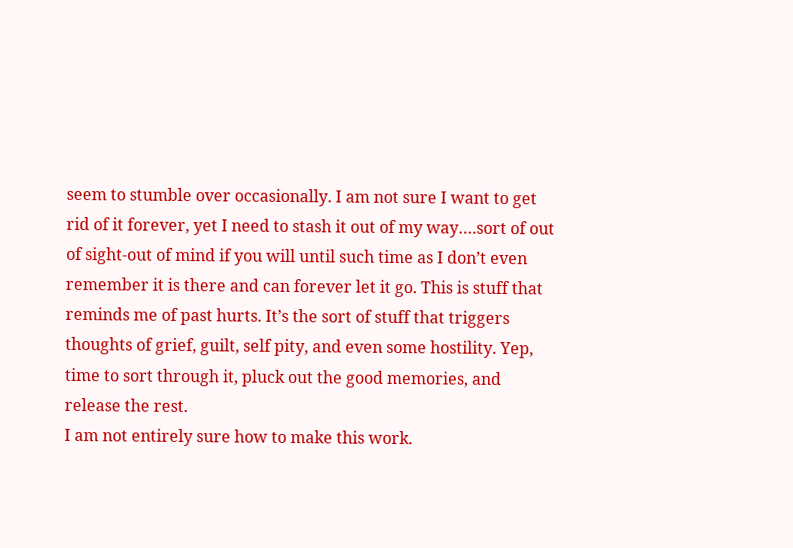seem to stumble over occasionally. I am not sure I want to get rid of it forever, yet I need to stash it out of my way….sort of out of sight-out of mind if you will until such time as I don’t even remember it is there and can forever let it go. This is stuff that reminds me of past hurts. It’s the sort of stuff that triggers thoughts of grief, guilt, self pity, and even some hostility. Yep, time to sort through it, pluck out the good memories, and release the rest.
I am not entirely sure how to make this work.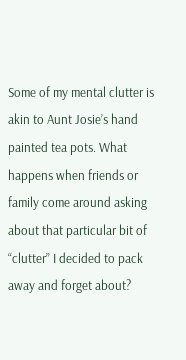Some of my mental clutter is akin to Aunt Josie’s hand painted tea pots. What happens when friends or family come around asking about that particular bit of “clutter” I decided to pack away and forget about?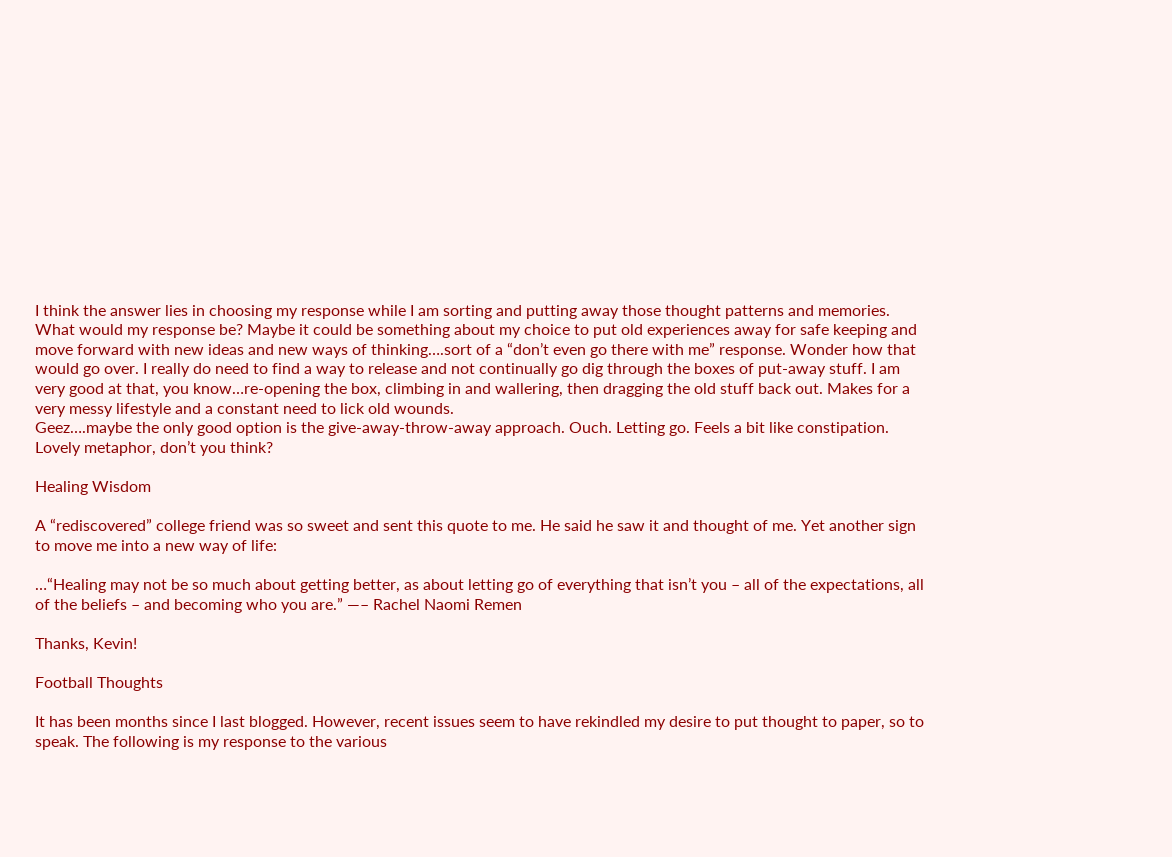I think the answer lies in choosing my response while I am sorting and putting away those thought patterns and memories. What would my response be? Maybe it could be something about my choice to put old experiences away for safe keeping and move forward with new ideas and new ways of thinking….sort of a “don’t even go there with me” response. Wonder how that would go over. I really do need to find a way to release and not continually go dig through the boxes of put-away stuff. I am very good at that, you know…re-opening the box, climbing in and wallering, then dragging the old stuff back out. Makes for a very messy lifestyle and a constant need to lick old wounds.
Geez….maybe the only good option is the give-away-throw-away approach. Ouch. Letting go. Feels a bit like constipation. Lovely metaphor, don’t you think?

Healing Wisdom

A “rediscovered” college friend was so sweet and sent this quote to me. He said he saw it and thought of me. Yet another sign to move me into a new way of life:

…“Healing may not be so much about getting better, as about letting go of everything that isn’t you – all of the expectations, all of the beliefs – and becoming who you are.” —– Rachel Naomi Remen

Thanks, Kevin!

Football Thoughts

It has been months since I last blogged. However, recent issues seem to have rekindled my desire to put thought to paper, so to speak. The following is my response to the various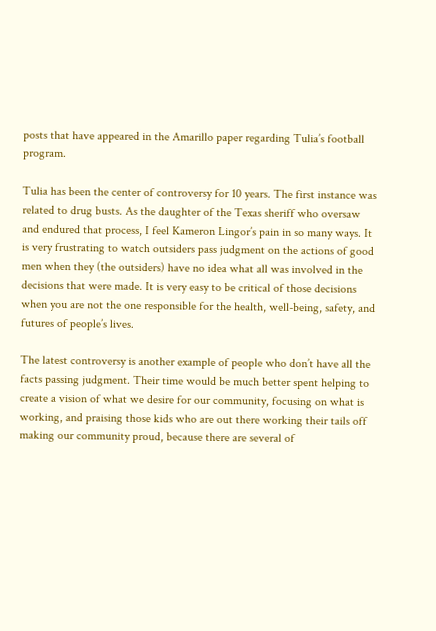posts that have appeared in the Amarillo paper regarding Tulia’s football program.

Tulia has been the center of controversy for 10 years. The first instance was related to drug busts. As the daughter of the Texas sheriff who oversaw and endured that process, I feel Kameron Lingor’s pain in so many ways. It is very frustrating to watch outsiders pass judgment on the actions of good men when they (the outsiders) have no idea what all was involved in the decisions that were made. It is very easy to be critical of those decisions when you are not the one responsible for the health, well-being, safety, and futures of people’s lives.

The latest controversy is another example of people who don’t have all the facts passing judgment. Their time would be much better spent helping to create a vision of what we desire for our community, focusing on what is working, and praising those kids who are out there working their tails off making our community proud, because there are several of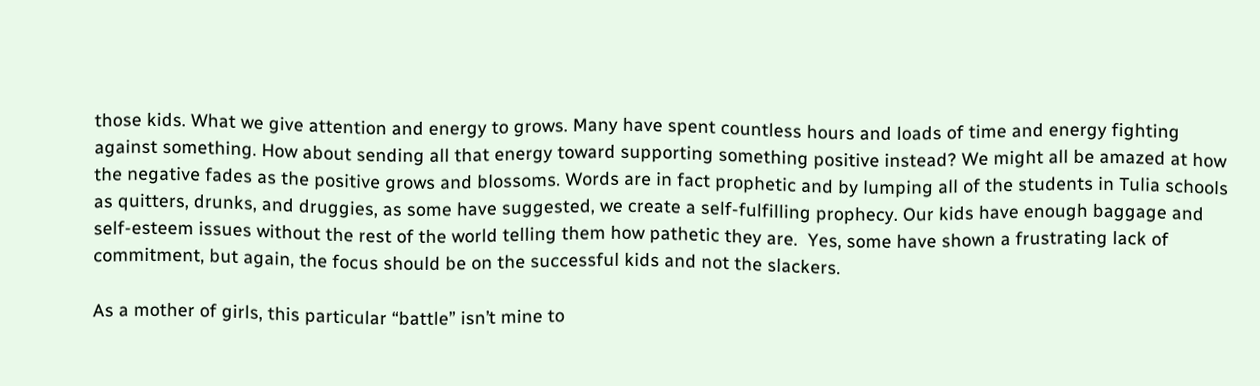those kids. What we give attention and energy to grows. Many have spent countless hours and loads of time and energy fighting against something. How about sending all that energy toward supporting something positive instead? We might all be amazed at how the negative fades as the positive grows and blossoms. Words are in fact prophetic and by lumping all of the students in Tulia schools as quitters, drunks, and druggies, as some have suggested, we create a self-fulfilling prophecy. Our kids have enough baggage and self-esteem issues without the rest of the world telling them how pathetic they are.  Yes, some have shown a frustrating lack of commitment, but again, the focus should be on the successful kids and not the slackers.

As a mother of girls, this particular “battle” isn’t mine to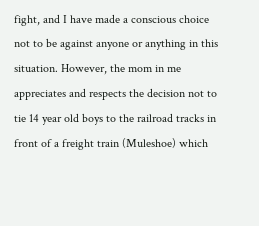fight, and I have made a conscious choice not to be against anyone or anything in this situation. However, the mom in me appreciates and respects the decision not to tie 14 year old boys to the railroad tracks in front of a freight train (Muleshoe) which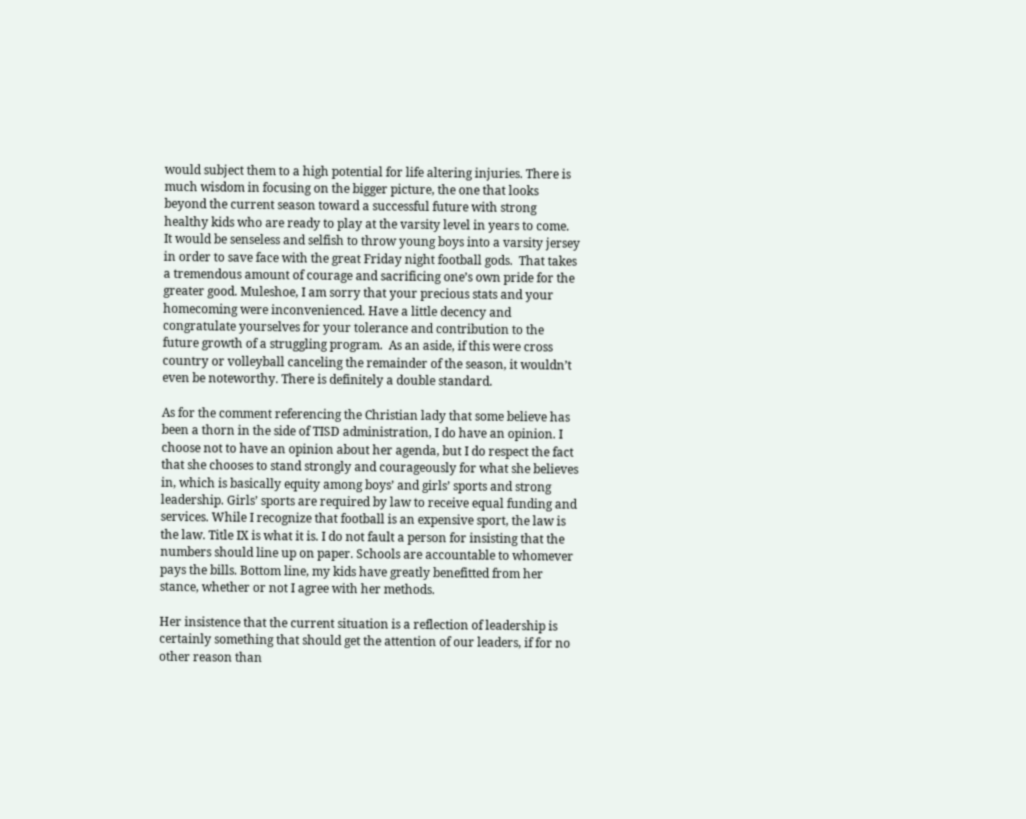would subject them to a high potential for life altering injuries. There is much wisdom in focusing on the bigger picture, the one that looks beyond the current season toward a successful future with strong healthy kids who are ready to play at the varsity level in years to come.  It would be senseless and selfish to throw young boys into a varsity jersey in order to save face with the great Friday night football gods.  That takes a tremendous amount of courage and sacrificing one’s own pride for the greater good. Muleshoe, I am sorry that your precious stats and your homecoming were inconvenienced. Have a little decency and congratulate yourselves for your tolerance and contribution to the future growth of a struggling program.  As an aside, if this were cross country or volleyball canceling the remainder of the season, it wouldn’t even be noteworthy. There is definitely a double standard.

As for the comment referencing the Christian lady that some believe has been a thorn in the side of TISD administration, I do have an opinion. I choose not to have an opinion about her agenda, but I do respect the fact that she chooses to stand strongly and courageously for what she believes in, which is basically equity among boys’ and girls’ sports and strong leadership. Girls’ sports are required by law to receive equal funding and services. While I recognize that football is an expensive sport, the law is the law. Title IX is what it is. I do not fault a person for insisting that the numbers should line up on paper. Schools are accountable to whomever pays the bills. Bottom line, my kids have greatly benefitted from her stance, whether or not I agree with her methods.

Her insistence that the current situation is a reflection of leadership is certainly something that should get the attention of our leaders, if for no other reason than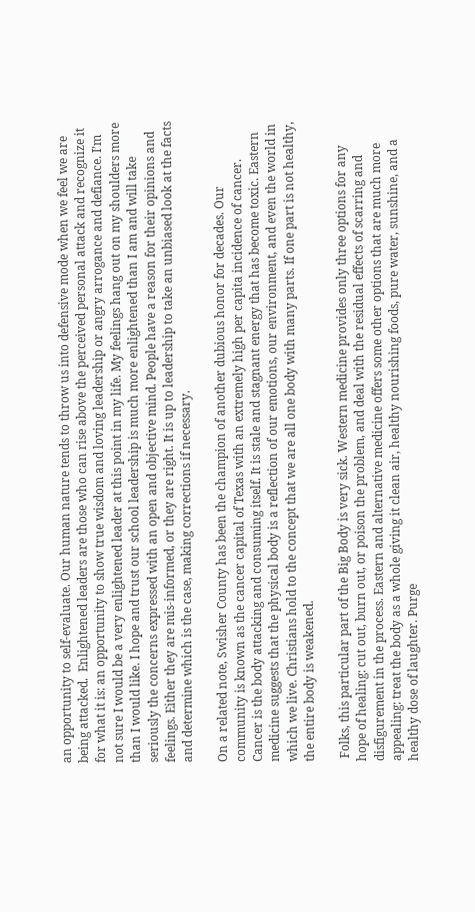an opportunity to self-evaluate. Our human nature tends to throw us into defensive mode when we feel we are being attacked.  Enlightened leaders are those who can rise above the perceived personal attack and recognize it for what it is: an opportunity to show true wisdom and loving leadership or angry arrogance and defiance. I’m not sure I would be a very enlightened leader at this point in my life. My feelings hang out on my shoulders more than I would like. I hope and trust our school leadership is much more enlightened than I am and will take seriously the concerns expressed with an open and objective mind. People have a reason for their opinions and feelings. Either they are mis-informed, or they are right. It is up to leadership to take an unbiased look at the facts and determine which is the case, making corrections if necessary.

On a related note, Swisher County has been the champion of another dubious honor for decades. Our community is known as the cancer capital of Texas with an extremely high per capita incidence of cancer. Cancer is the body attacking and consuming itself. It is stale and stagnant energy that has become toxic. Eastern medicine suggests that the physical body is a reflection of our emotions, our environment, and even the world in which we live. Christians hold to the concept that we are all one body with many parts. If one part is not healthy, the entire body is weakened.

 Folks, this particular part of the Big Body is very sick. Western medicine provides only three options for any hope of healing: cut out, burn out, or poison the problem, and deal with the residual effects of scarring and disfigurement in the process. Eastern and alternative medicine offers some other options that are much more appealing: treat the body as a whole giving it clean air, healthy nourishing foods, pure water, sunshine, and a healthy dose of laughter. Purge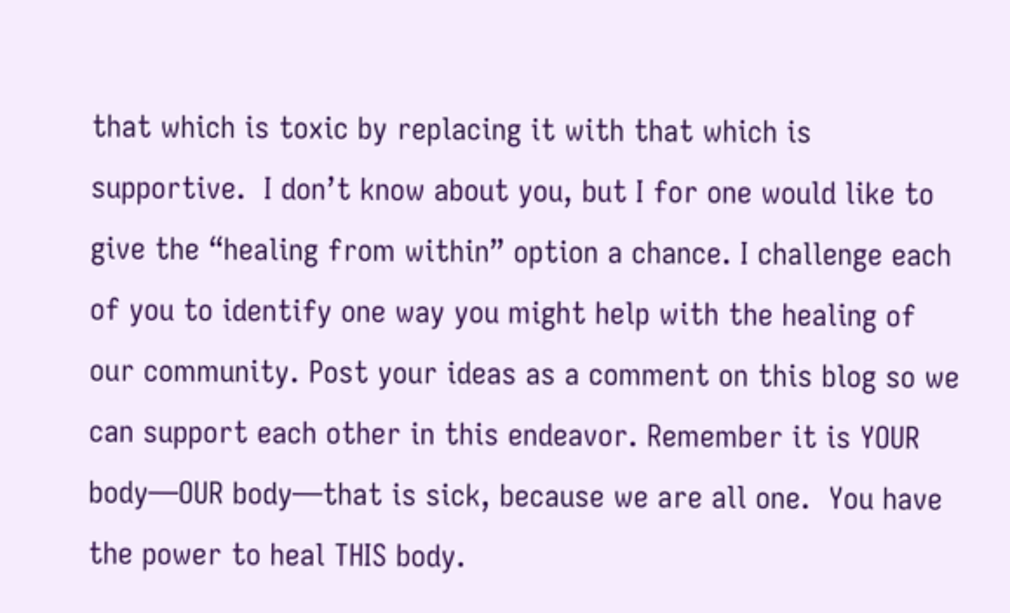that which is toxic by replacing it with that which is supportive.  I don’t know about you, but I for one would like to give the “healing from within” option a chance. I challenge each of you to identify one way you might help with the healing of our community. Post your ideas as a comment on this blog so we can support each other in this endeavor. Remember it is YOUR body—OUR body—that is sick, because we are all one.  You have the power to heal THIS body.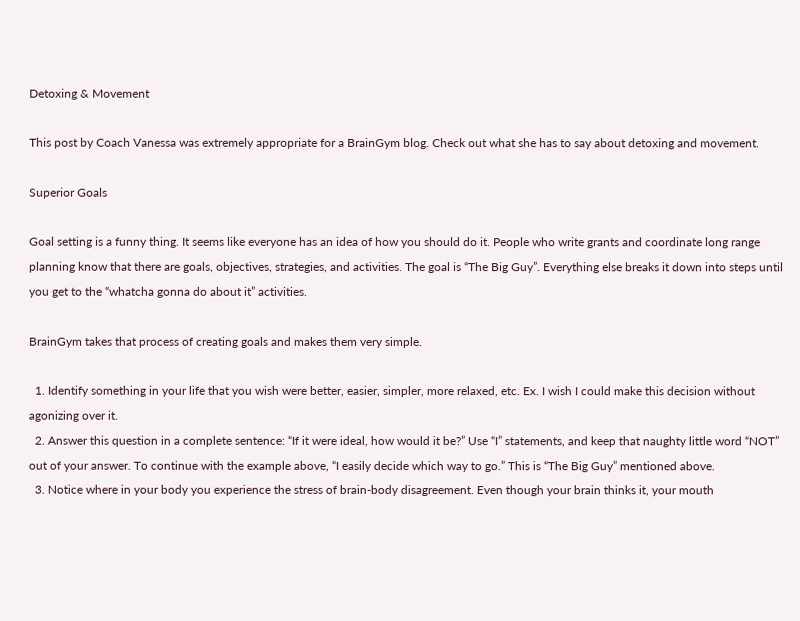Detoxing & Movement

This post by Coach Vanessa was extremely appropriate for a BrainGym blog. Check out what she has to say about detoxing and movement.

Superior Goals

Goal setting is a funny thing. It seems like everyone has an idea of how you should do it. People who write grants and coordinate long range planning know that there are goals, objectives, strategies, and activities. The goal is “The Big Guy”. Everything else breaks it down into steps until you get to the “whatcha gonna do about it” activities.

BrainGym takes that process of creating goals and makes them very simple.

  1. Identify something in your life that you wish were better, easier, simpler, more relaxed, etc. Ex. I wish I could make this decision without agonizing over it.
  2. Answer this question in a complete sentence: “If it were ideal, how would it be?” Use “I” statements, and keep that naughty little word “NOT” out of your answer. To continue with the example above, “I easily decide which way to go.” This is “The Big Guy” mentioned above.
  3. Notice where in your body you experience the stress of brain-body disagreement. Even though your brain thinks it, your mouth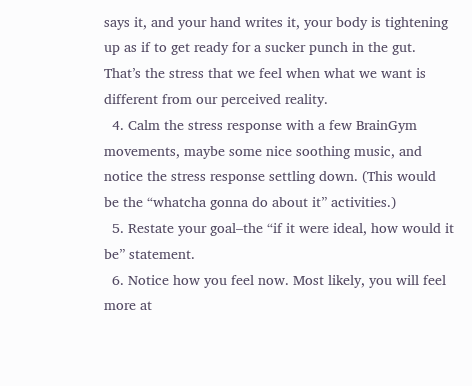says it, and your hand writes it, your body is tightening up as if to get ready for a sucker punch in the gut. That’s the stress that we feel when what we want is different from our perceived reality.
  4. Calm the stress response with a few BrainGym movements, maybe some nice soothing music, and notice the stress response settling down. (This would be the “whatcha gonna do about it” activities.)
  5. Restate your goal–the “if it were ideal, how would it be” statement.
  6. Notice how you feel now. Most likely, you will feel more at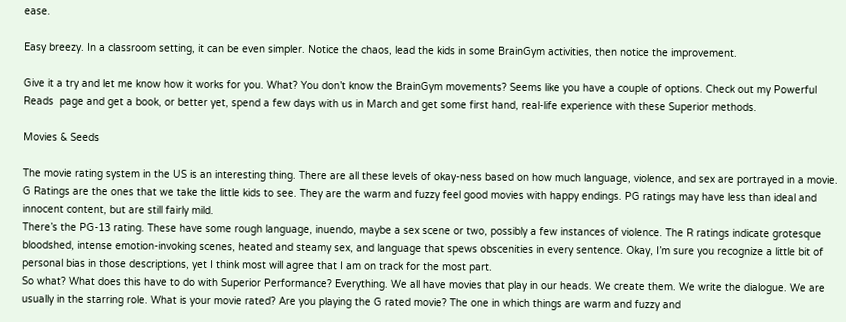ease.

Easy breezy. In a classroom setting, it can be even simpler. Notice the chaos, lead the kids in some BrainGym activities, then notice the improvement.

Give it a try and let me know how it works for you. What? You don’t know the BrainGym movements? Seems like you have a couple of options. Check out my Powerful Reads  page and get a book, or better yet, spend a few days with us in March and get some first hand, real-life experience with these Superior methods.

Movies & Seeds

The movie rating system in the US is an interesting thing. There are all these levels of okay-ness based on how much language, violence, and sex are portrayed in a movie. G Ratings are the ones that we take the little kids to see. They are the warm and fuzzy feel good movies with happy endings. PG ratings may have less than ideal and innocent content, but are still fairly mild.
There’s the PG-13 rating. These have some rough language, inuendo, maybe a sex scene or two, possibly a few instances of violence. The R ratings indicate grotesque bloodshed, intense emotion-invoking scenes, heated and steamy sex, and language that spews obscenities in every sentence. Okay, I’m sure you recognize a little bit of personal bias in those descriptions, yet I think most will agree that I am on track for the most part.
So what? What does this have to do with Superior Performance? Everything. We all have movies that play in our heads. We create them. We write the dialogue. We are usually in the starring role. What is your movie rated? Are you playing the G rated movie? The one in which things are warm and fuzzy and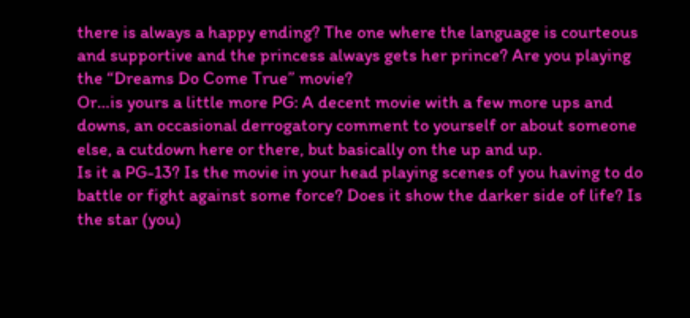there is always a happy ending? The one where the language is courteous and supportive and the princess always gets her prince? Are you playing the “Dreams Do Come True” movie?
Or…is yours a little more PG: A decent movie with a few more ups and downs, an occasional derrogatory comment to yourself or about someone else, a cutdown here or there, but basically on the up and up.
Is it a PG-13? Is the movie in your head playing scenes of you having to do battle or fight against some force? Does it show the darker side of life? Is the star (you)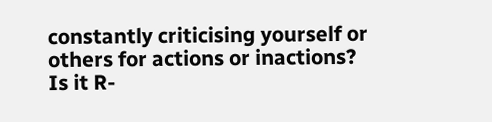constantly criticising yourself or others for actions or inactions?
Is it R-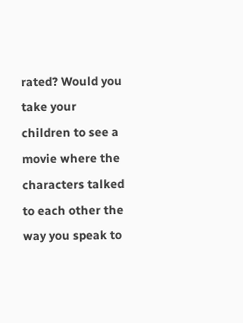rated? Would you take your children to see a movie where the characters talked to each other the way you speak to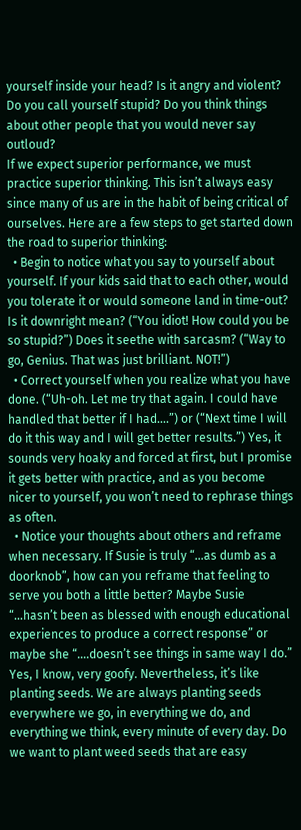yourself inside your head? Is it angry and violent? Do you call yourself stupid? Do you think things about other people that you would never say outloud?
If we expect superior performance, we must practice superior thinking. This isn’t always easy since many of us are in the habit of being critical of ourselves. Here are a few steps to get started down the road to superior thinking:
  • Begin to notice what you say to yourself about yourself. If your kids said that to each other, would you tolerate it or would someone land in time-out? Is it downright mean? (“You idiot! How could you be so stupid?”) Does it seethe with sarcasm? (“Way to go, Genius. That was just brilliant. NOT!”)
  • Correct yourself when you realize what you have done. (“Uh-oh. Let me try that again. I could have handled that better if I had….”) or (“Next time I will do it this way and I will get better results.”) Yes, it sounds very hoaky and forced at first, but I promise it gets better with practice, and as you become nicer to yourself, you won’t need to rephrase things as often.
  • Notice your thoughts about others and reframe when necessary. If Susie is truly “…as dumb as a doorknob”, how can you reframe that feeling to serve you both a little better? Maybe Susie “…hasn’t been as blessed with enough educational experiences to produce a correct response” or maybe she “….doesn’t see things in same way I do.”
Yes, I know, very goofy. Nevertheless, it’s like planting seeds. We are always planting seeds everywhere we go, in everything we do, and everything we think, every minute of every day. Do we want to plant weed seeds that are easy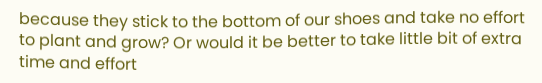because they stick to the bottom of our shoes and take no effort to plant and grow? Or would it be better to take little bit of extra time and effort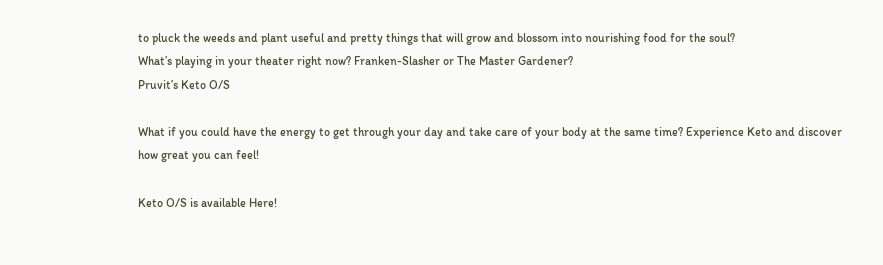to pluck the weeds and plant useful and pretty things that will grow and blossom into nourishing food for the soul?
What’s playing in your theater right now? Franken-Slasher or The Master Gardener?
Pruvit’s Keto O/S

What if you could have the energy to get through your day and take care of your body at the same time? Experience Keto and discover how great you can feel!

Keto O/S is available Here!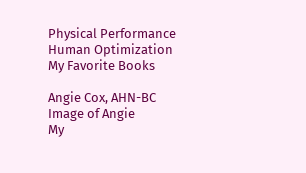Physical Performance
Human Optimization
My Favorite Books

Angie Cox, AHN-BC
Image of Angie
My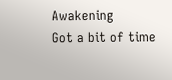Awakening
Got a bit of time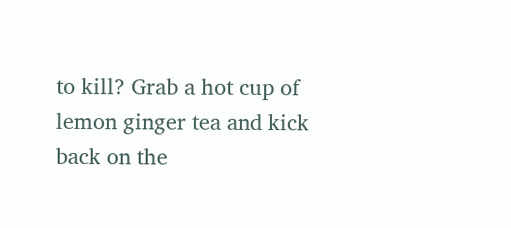to kill? Grab a hot cup of lemon ginger tea and kick back on the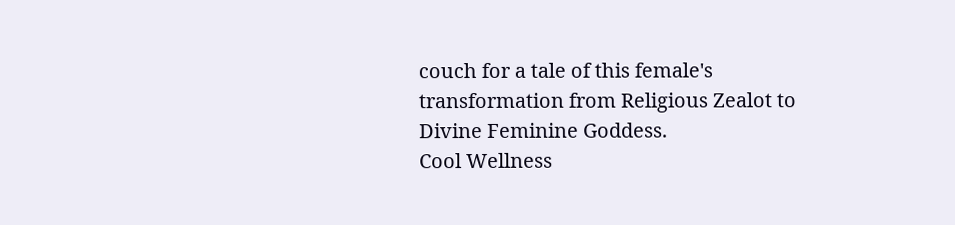couch for a tale of this female's transformation from Religious Zealot to Divine Feminine Goddess.
Cool Wellness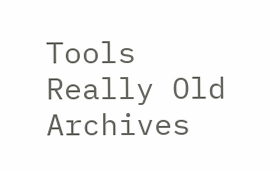Tools
Really Old Archives